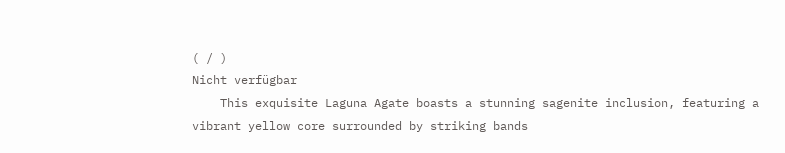( / )
Nicht verfügbar
    This exquisite Laguna Agate boasts a stunning sagenite inclusion, featuring a vibrant yellow core surrounded by striking bands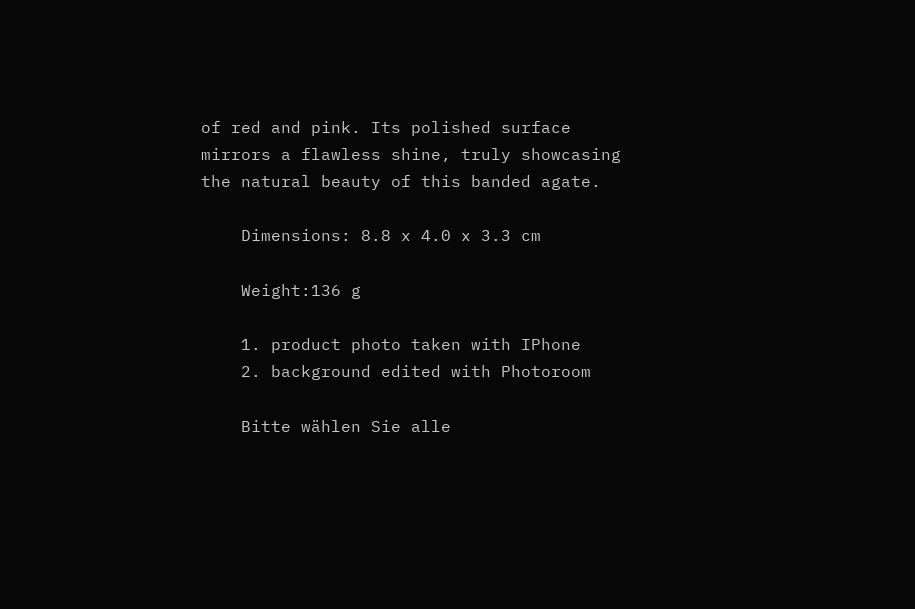of red and pink. Its polished surface mirrors a flawless shine, truly showcasing the natural beauty of this banded agate.

    Dimensions: 8.8 x 4.0 x 3.3 cm

    Weight:136 g

    1. product photo taken with IPhone
    2. background edited with Photoroom

    Bitte wählen Sie alle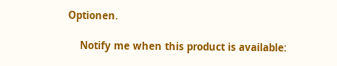Optionen.

    Notify me when this product is available: